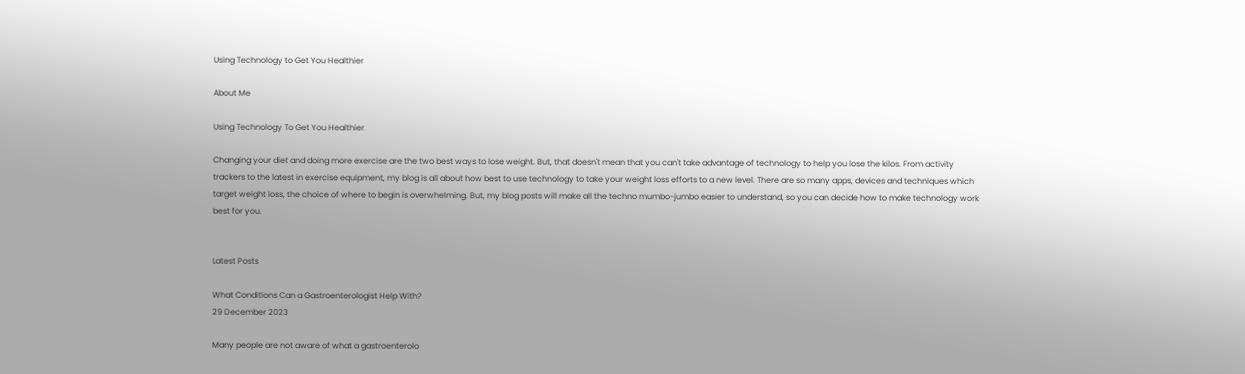Using Technology to Get You Healthier

About Me

Using Technology To Get You Healthier

Changing your diet and doing more exercise are the two best ways to lose weight. But, that doesn't mean that you can't take advantage of technology to help you lose the kilos. From activity trackers to the latest in exercise equipment, my blog is all about how best to use technology to take your weight loss efforts to a new level. There are so many apps, devices and techniques which target weight loss, the choice of where to begin is overwhelming. But, my blog posts will make all the techno mumbo-jumbo easier to understand, so you can decide how to make technology work best for you.


Latest Posts

What Conditions Can a Gastroenterologist Help With?
29 December 2023

Many people are not aware of what a gastroenterolo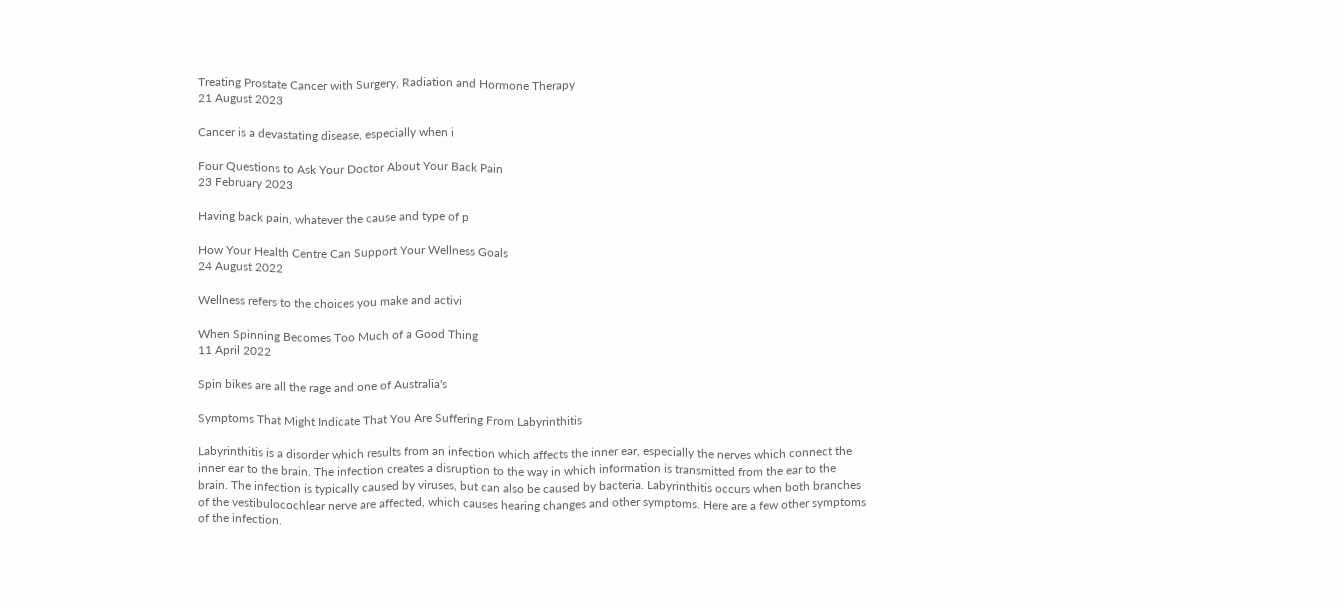Treating Prostate Cancer with Surgery, Radiation and Hormone Therapy
21 August 2023

Cancer is a devastating disease, especially when i

Four Questions to Ask Your Doctor About Your Back Pain
23 February 2023

Having back pain, whatever the cause and type of p

How Your Health Centre Can Support Your Wellness Goals
24 August 2022

Wellness refers to the choices you make and activi

When Spinning Becomes Too Much of a Good Thing
11 April 2022

Spin bikes are all the rage and one of Australia's

Symptoms That Might Indicate That You Are Suffering From Labyrinthitis

Labyrinthitis is a disorder which results from an infection which affects the inner ear, especially the nerves which connect the inner ear to the brain. The infection creates a disruption to the way in which information is transmitted from the ear to the brain. The infection is typically caused by viruses, but can also be caused by bacteria. Labyrinthitis occurs when both branches of the vestibulocochlear nerve are affected, which causes hearing changes and other symptoms. Here are a few other symptoms of the infection.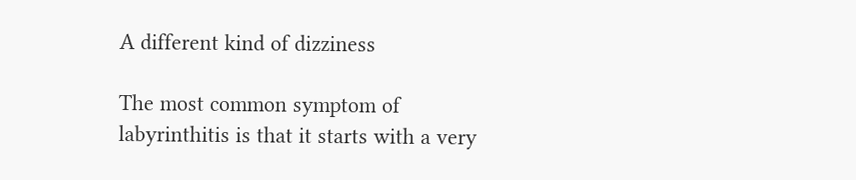A different kind of dizziness

The most common symptom of labyrinthitis is that it starts with a very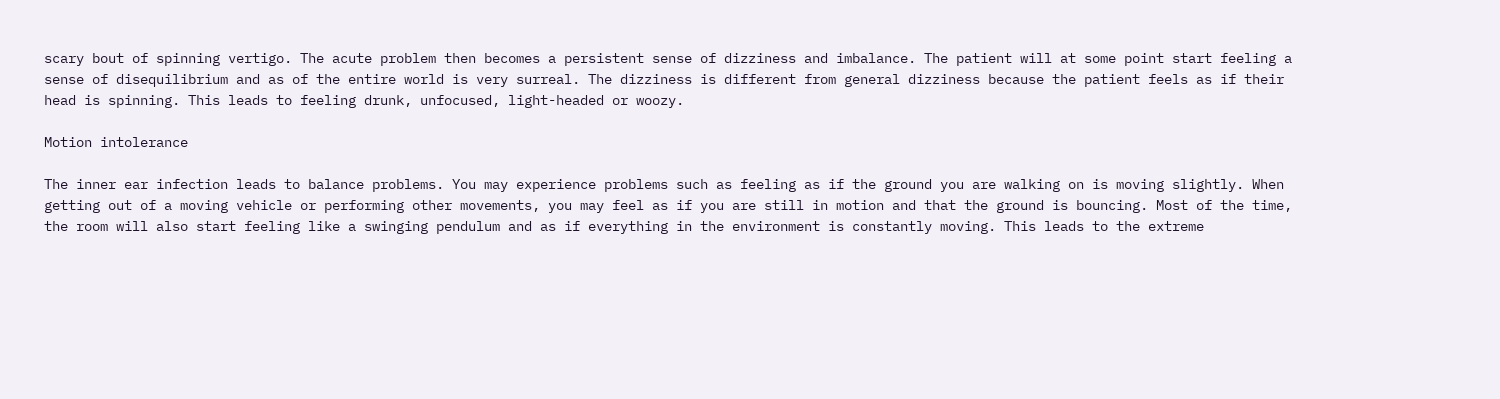scary bout of spinning vertigo. The acute problem then becomes a persistent sense of dizziness and imbalance. The patient will at some point start feeling a sense of disequilibrium and as of the entire world is very surreal. The dizziness is different from general dizziness because the patient feels as if their head is spinning. This leads to feeling drunk, unfocused, light-headed or woozy.

Motion intolerance

The inner ear infection leads to balance problems. You may experience problems such as feeling as if the ground you are walking on is moving slightly. When getting out of a moving vehicle or performing other movements, you may feel as if you are still in motion and that the ground is bouncing. Most of the time, the room will also start feeling like a swinging pendulum and as if everything in the environment is constantly moving. This leads to the extreme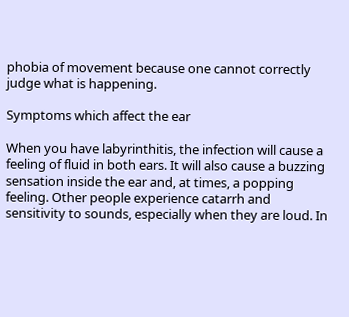phobia of movement because one cannot correctly judge what is happening.

Symptoms which affect the ear

When you have labyrinthitis, the infection will cause a feeling of fluid in both ears. It will also cause a buzzing sensation inside the ear and, at times, a popping feeling. Other people experience catarrh and sensitivity to sounds, especially when they are loud. In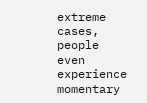extreme cases, people even experience momentary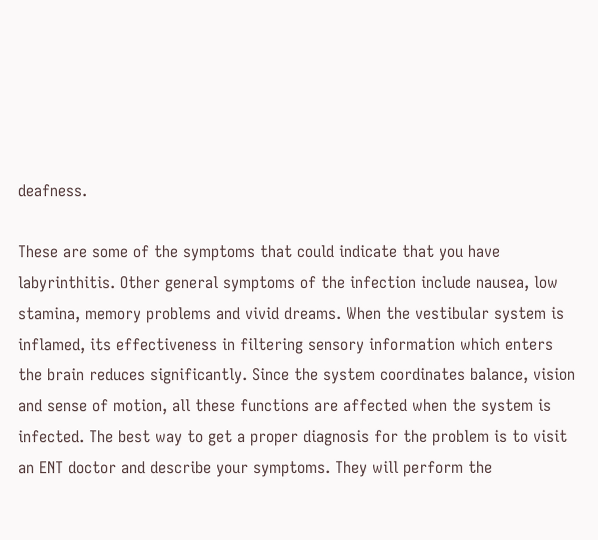deafness.

These are some of the symptoms that could indicate that you have labyrinthitis. Other general symptoms of the infection include nausea, low stamina, memory problems and vivid dreams. When the vestibular system is inflamed, its effectiveness in filtering sensory information which enters the brain reduces significantly. Since the system coordinates balance, vision and sense of motion, all these functions are affected when the system is infected. The best way to get a proper diagnosis for the problem is to visit an ENT doctor and describe your symptoms. They will perform the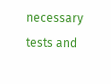necessary tests and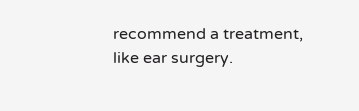recommend a treatment, like ear surgery.